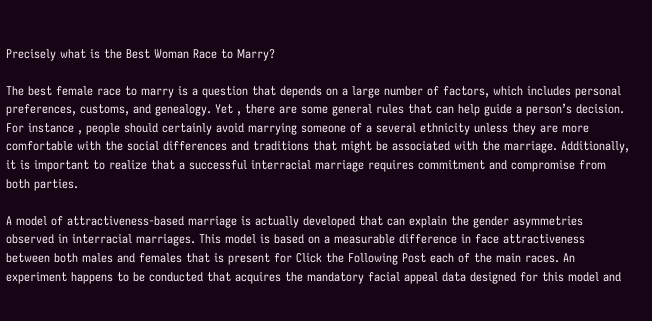Precisely what is the Best Woman Race to Marry?

The best female race to marry is a question that depends on a large number of factors, which includes personal preferences, customs, and genealogy. Yet , there are some general rules that can help guide a person’s decision. For instance , people should certainly avoid marrying someone of a several ethnicity unless they are more comfortable with the social differences and traditions that might be associated with the marriage. Additionally, it is important to realize that a successful interracial marriage requires commitment and compromise from both parties.

A model of attractiveness-based marriage is actually developed that can explain the gender asymmetries observed in interracial marriages. This model is based on a measurable difference in face attractiveness between both males and females that is present for Click the Following Post each of the main races. An experiment happens to be conducted that acquires the mandatory facial appeal data designed for this model and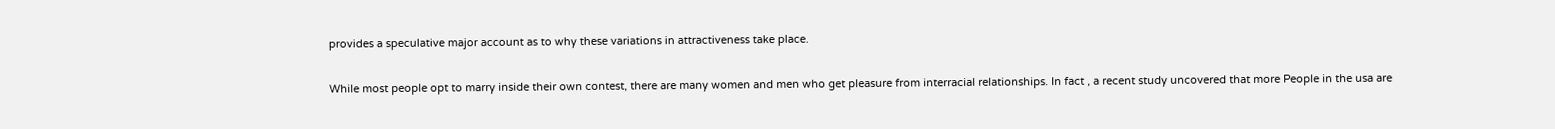provides a speculative major account as to why these variations in attractiveness take place.

While most people opt to marry inside their own contest, there are many women and men who get pleasure from interracial relationships. In fact , a recent study uncovered that more People in the usa are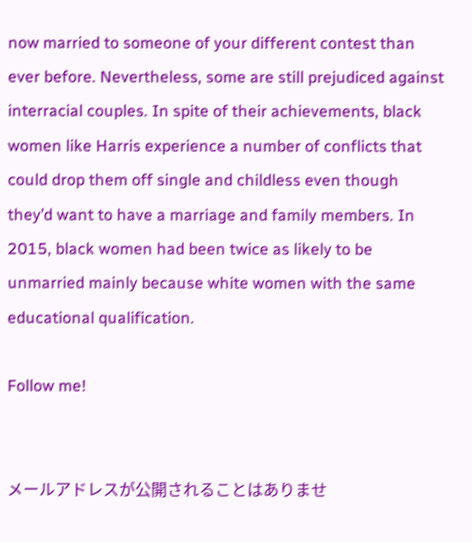now married to someone of your different contest than ever before. Nevertheless, some are still prejudiced against interracial couples. In spite of their achievements, black women like Harris experience a number of conflicts that could drop them off single and childless even though they’d want to have a marriage and family members. In 2015, black women had been twice as likely to be unmarried mainly because white women with the same educational qualification.

Follow me!


メールアドレスが公開されることはありませ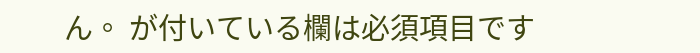ん。 が付いている欄は必須項目です